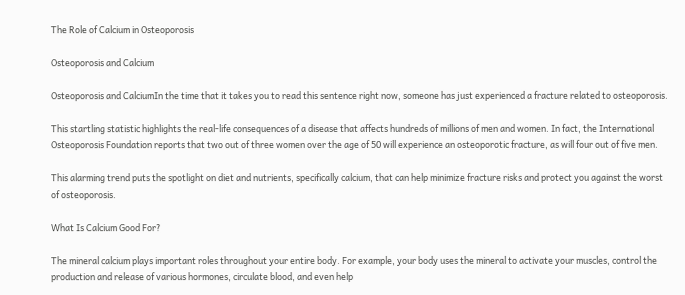The Role of Calcium in Osteoporosis

Osteoporosis and Calcium

Osteoporosis and CalciumIn the time that it takes you to read this sentence right now, someone has just experienced a fracture related to osteoporosis.

This startling statistic highlights the real-life consequences of a disease that affects hundreds of millions of men and women. In fact, the International Osteoporosis Foundation reports that two out of three women over the age of 50 will experience an osteoporotic fracture, as will four out of five men.

This alarming trend puts the spotlight on diet and nutrients, specifically calcium, that can help minimize fracture risks and protect you against the worst of osteoporosis.

What Is Calcium Good For?

The mineral calcium plays important roles throughout your entire body. For example, your body uses the mineral to activate your muscles, control the production and release of various hormones, circulate blood, and even help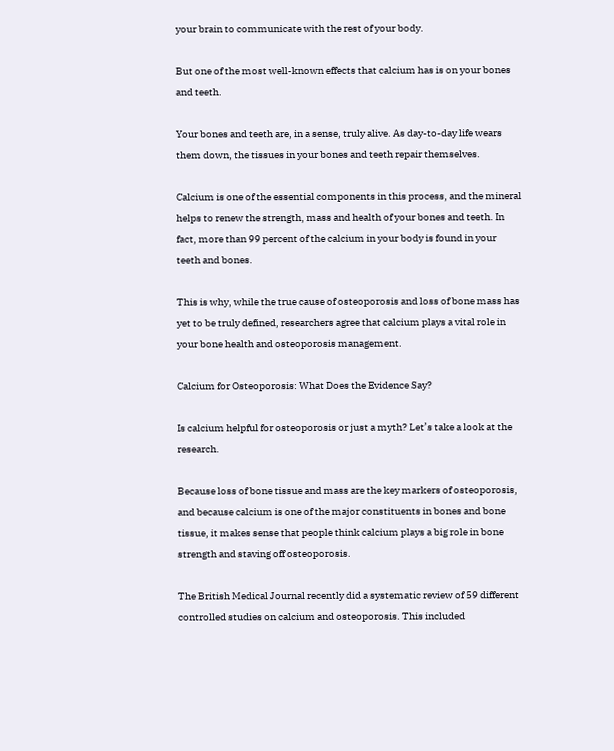your brain to communicate with the rest of your body.

But one of the most well-known effects that calcium has is on your bones and teeth.

Your bones and teeth are, in a sense, truly alive. As day-to-day life wears them down, the tissues in your bones and teeth repair themselves.

Calcium is one of the essential components in this process, and the mineral helps to renew the strength, mass and health of your bones and teeth. In fact, more than 99 percent of the calcium in your body is found in your teeth and bones.

This is why, while the true cause of osteoporosis and loss of bone mass has yet to be truly defined, researchers agree that calcium plays a vital role in your bone health and osteoporosis management.

Calcium for Osteoporosis: What Does the Evidence Say?

Is calcium helpful for osteoporosis or just a myth? Let’s take a look at the research.

Because loss of bone tissue and mass are the key markers of osteoporosis, and because calcium is one of the major constituents in bones and bone tissue, it makes sense that people think calcium plays a big role in bone strength and staving off osteoporosis.

The British Medical Journal recently did a systematic review of 59 different controlled studies on calcium and osteoporosis. This included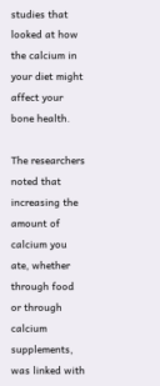studies that looked at how the calcium in your diet might affect your bone health.

The researchers noted that increasing the amount of calcium you ate, whether through food or through calcium supplements, was linked with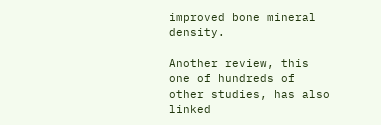improved bone mineral density.

Another review, this one of hundreds of other studies, has also linked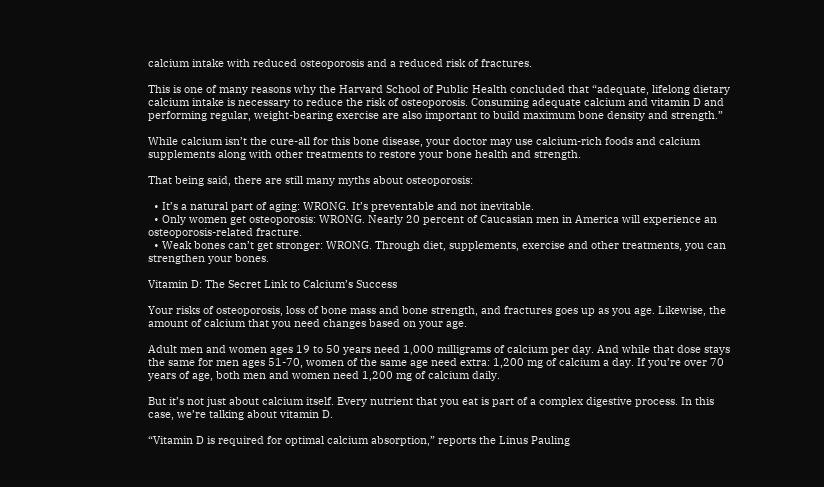calcium intake with reduced osteoporosis and a reduced risk of fractures.

This is one of many reasons why the Harvard School of Public Health concluded that “adequate, lifelong dietary calcium intake is necessary to reduce the risk of osteoporosis. Consuming adequate calcium and vitamin D and performing regular, weight-bearing exercise are also important to build maximum bone density and strength.”

While calcium isn’t the cure-all for this bone disease, your doctor may use calcium-rich foods and calcium supplements along with other treatments to restore your bone health and strength.

That being said, there are still many myths about osteoporosis:

  • It’s a natural part of aging: WRONG. It’s preventable and not inevitable.
  • Only women get osteoporosis: WRONG. Nearly 20 percent of Caucasian men in America will experience an osteoporosis-related fracture.
  • Weak bones can’t get stronger: WRONG. Through diet, supplements, exercise and other treatments, you can strengthen your bones.

Vitamin D: The Secret Link to Calcium’s Success

Your risks of osteoporosis, loss of bone mass and bone strength, and fractures goes up as you age. Likewise, the amount of calcium that you need changes based on your age.

Adult men and women ages 19 to 50 years need 1,000 milligrams of calcium per day. And while that dose stays the same for men ages 51-70, women of the same age need extra: 1,200 mg of calcium a day. If you’re over 70 years of age, both men and women need 1,200 mg of calcium daily.

But it’s not just about calcium itself. Every nutrient that you eat is part of a complex digestive process. In this case, we’re talking about vitamin D.

“Vitamin D is required for optimal calcium absorption,” reports the Linus Pauling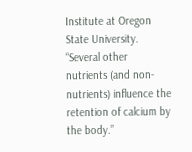Institute at Oregon State University. “Several other nutrients (and non-nutrients) influence the retention of calcium by the body.”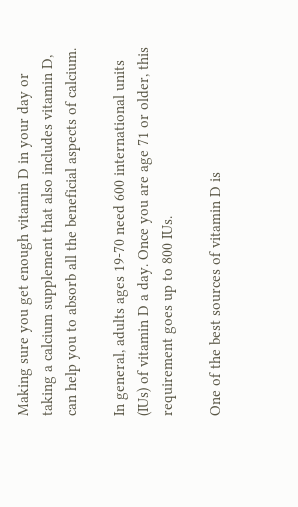Making sure you get enough vitamin D in your day or taking a calcium supplement that also includes vitamin D, can help you to absorb all the beneficial aspects of calcium.

In general, adults ages 19-70 need 600 international units (IUs) of vitamin D a day. Once you are age 71 or older, this requirement goes up to 800 IUs.

One of the best sources of vitamin D is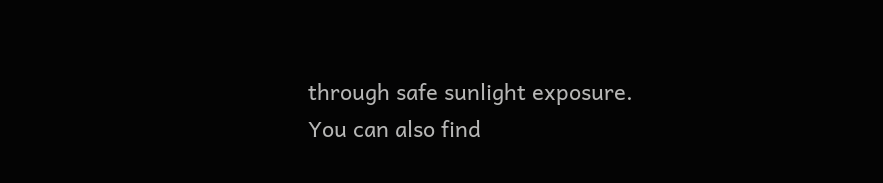through safe sunlight exposure. You can also find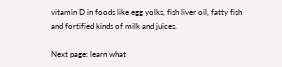vitamin D in foods like egg yolks, fish liver oil, fatty fish and fortified kinds of milk and juices.

Next page: learn what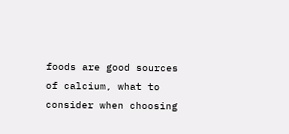foods are good sources of calcium, what to consider when choosing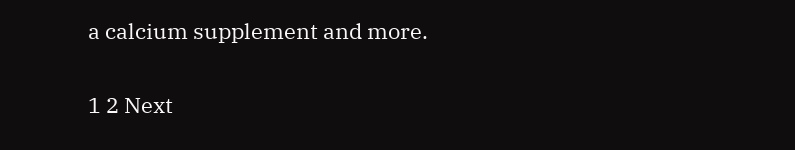a calcium supplement and more.

1 2 Next